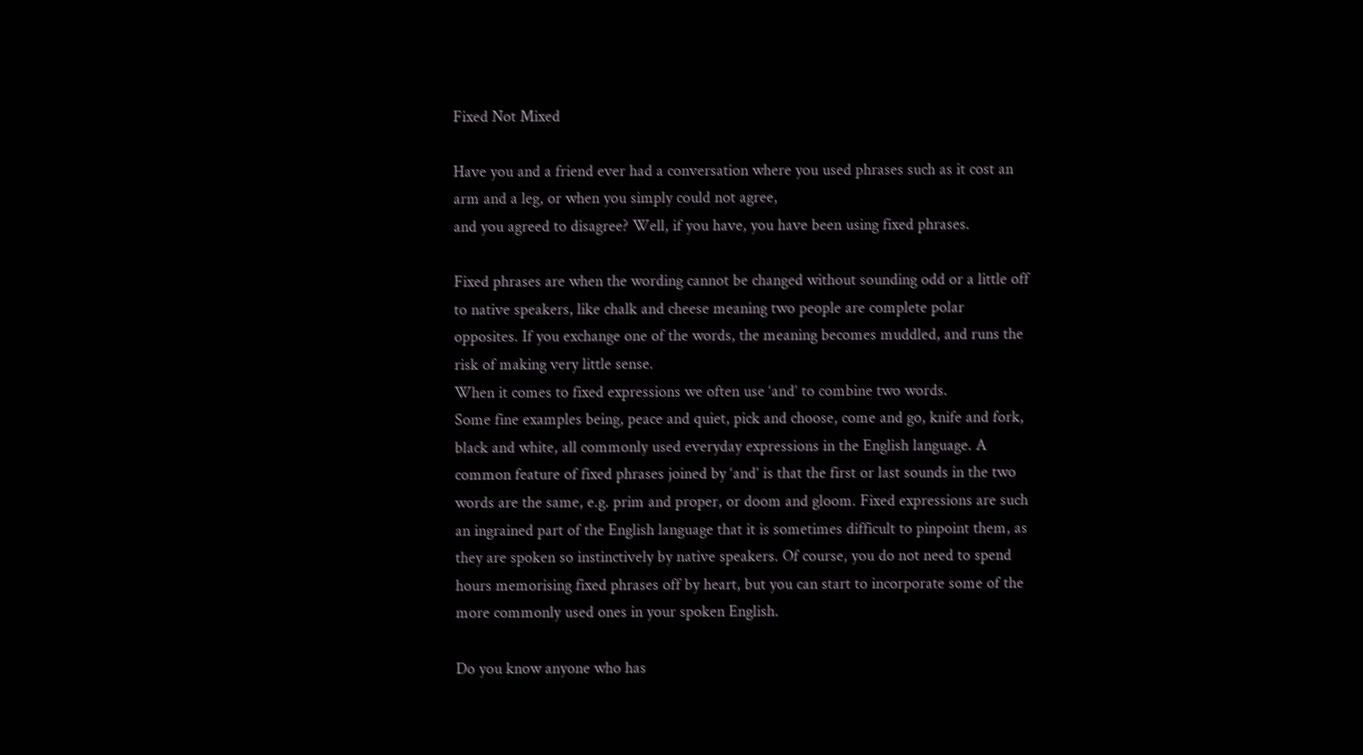Fixed Not Mixed

Have you and a friend ever had a conversation where you used phrases such as it cost an arm and a leg, or when you simply could not agree,
and you agreed to disagree? Well, if you have, you have been using fixed phrases.

Fixed phrases are when the wording cannot be changed without sounding odd or a little off to native speakers, like chalk and cheese meaning two people are complete polar opposites. If you exchange one of the words, the meaning becomes muddled, and runs the risk of making very little sense.
When it comes to fixed expressions we often use ‘and’ to combine two words.
Some fine examples being, peace and quiet, pick and choose, come and go, knife and fork, black and white, all commonly used everyday expressions in the English language. A common feature of fixed phrases joined by ‘and’ is that the first or last sounds in the two words are the same, e.g. prim and proper, or doom and gloom. Fixed expressions are such
an ingrained part of the English language that it is sometimes difficult to pinpoint them, as they are spoken so instinctively by native speakers. Of course, you do not need to spend hours memorising fixed phrases off by heart, but you can start to incorporate some of the more commonly used ones in your spoken English.

Do you know anyone who has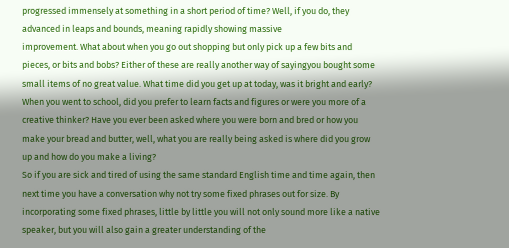progressed immensely at something in a short period of time? Well, if you do, they advanced in leaps and bounds, meaning rapidly showing massive
improvement. What about when you go out shopping but only pick up a few bits and pieces, or bits and bobs? Either of these are really another way of sayingyou bought some small items of no great value. What time did you get up at today, was it bright and early? When you went to school, did you prefer to learn facts and figures or were you more of a creative thinker? Have you ever been asked where you were born and bred or how you make your bread and butter, well, what you are really being asked is where did you grow up and how do you make a living?
So if you are sick and tired of using the same standard English time and time again, then next time you have a conversation why not try some fixed phrases out for size. By incorporating some fixed phrases, little by little you will not only sound more like a native speaker, but you will also gain a greater understanding of the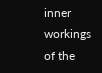inner workings of the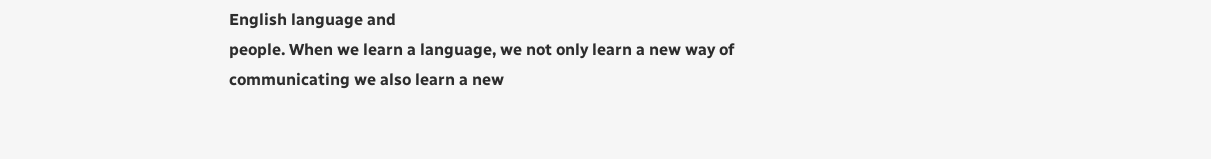English language and
people. When we learn a language, we not only learn a new way of communicating we also learn a new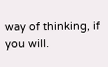way of thinking, if you will.